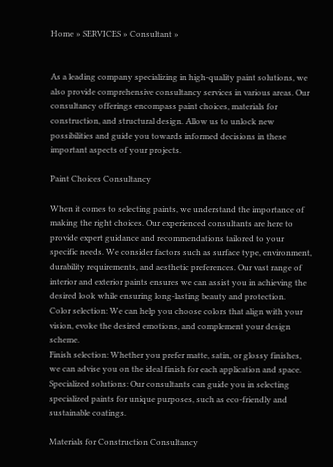Home » SERVICES » Consultant »


As a leading company specializing in high-quality paint solutions, we also provide comprehensive consultancy services in various areas. Our consultancy offerings encompass paint choices, materials for construction, and structural design. Allow us to unlock new possibilities and guide you towards informed decisions in these important aspects of your projects.

Paint Choices Consultancy

When it comes to selecting paints, we understand the importance of making the right choices. Our experienced consultants are here to provide expert guidance and recommendations tailored to your specific needs. We consider factors such as surface type, environment, durability requirements, and aesthetic preferences. Our vast range of interior and exterior paints ensures we can assist you in achieving the desired look while ensuring long-lasting beauty and protection.
Color selection: We can help you choose colors that align with your vision, evoke the desired emotions, and complement your design scheme.
Finish selection: Whether you prefer matte, satin, or glossy finishes, we can advise you on the ideal finish for each application and space.
Specialized solutions: Our consultants can guide you in selecting specialized paints for unique purposes, such as eco-friendly and sustainable coatings.

Materials for Construction Consultancy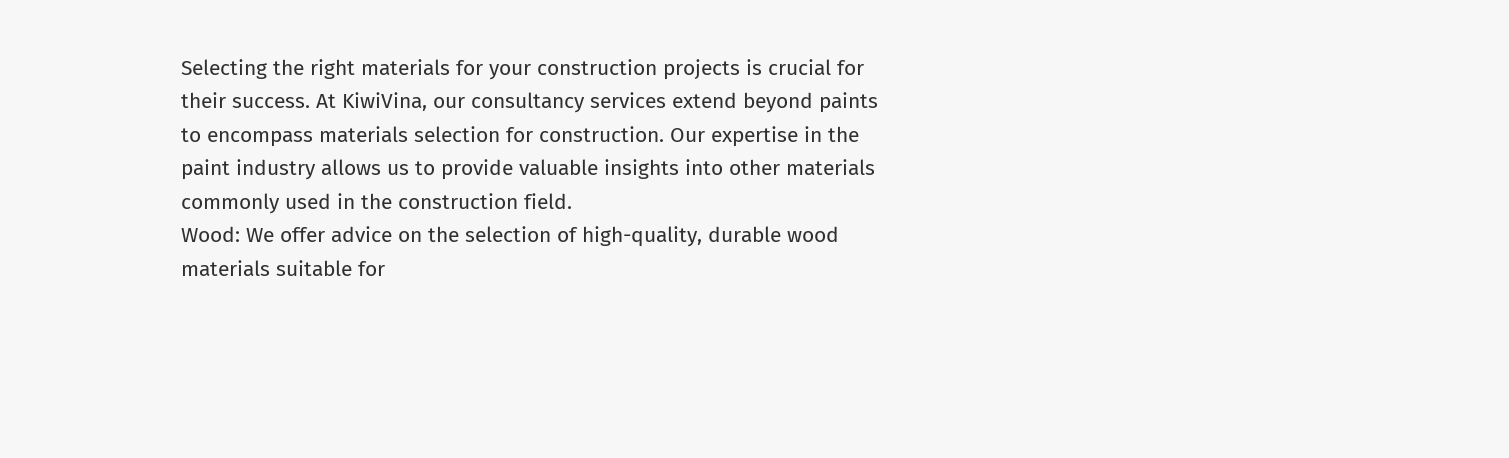Selecting the right materials for your construction projects is crucial for their success. At KiwiVina, our consultancy services extend beyond paints to encompass materials selection for construction. Our expertise in the paint industry allows us to provide valuable insights into other materials commonly used in the construction field.
Wood: We offer advice on the selection of high-quality, durable wood materials suitable for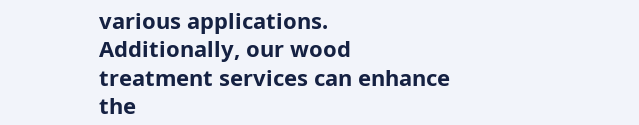various applications. Additionally, our wood treatment services can enhance the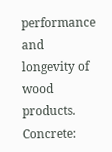performance and longevity of wood products.
Concrete: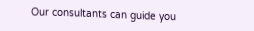Our consultants can guide you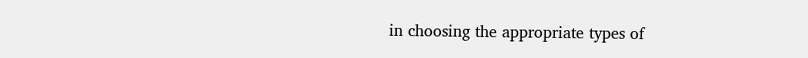in choosing the appropriate types of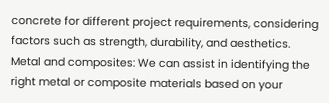concrete for different project requirements, considering factors such as strength, durability, and aesthetics.
Metal and composites: We can assist in identifying the right metal or composite materials based on your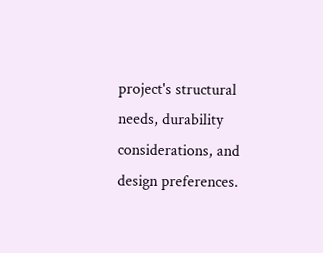project's structural needs, durability considerations, and design preferences.